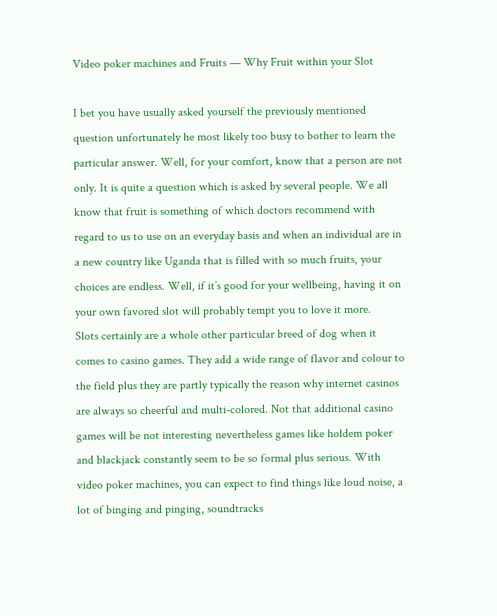Video poker machines and Fruits — Why Fruit within your Slot

I bet you have usually asked yourself the previously mentioned question unfortunately he most likely too busy to bother to learn the particular answer. Well, for your comfort, know that a person are not only. It is quite a question which is asked by several people. We all know that fruit is something of which doctors recommend with regard to us to use on an everyday basis and when an individual are in a new country like Uganda that is filled with so much fruits, your choices are endless. Well, if it’s good for your wellbeing, having it on your own favored slot will probably tempt you to love it more.
Slots certainly are a whole other particular breed of dog when it comes to casino games. They add a wide range of flavor and colour to the field plus they are partly typically the reason why internet casinos are always so cheerful and multi-colored. Not that additional casino games will be not interesting nevertheless games like holdem poker and blackjack constantly seem to be so formal plus serious. With video poker machines, you can expect to find things like loud noise, a lot of binging and pinging, soundtracks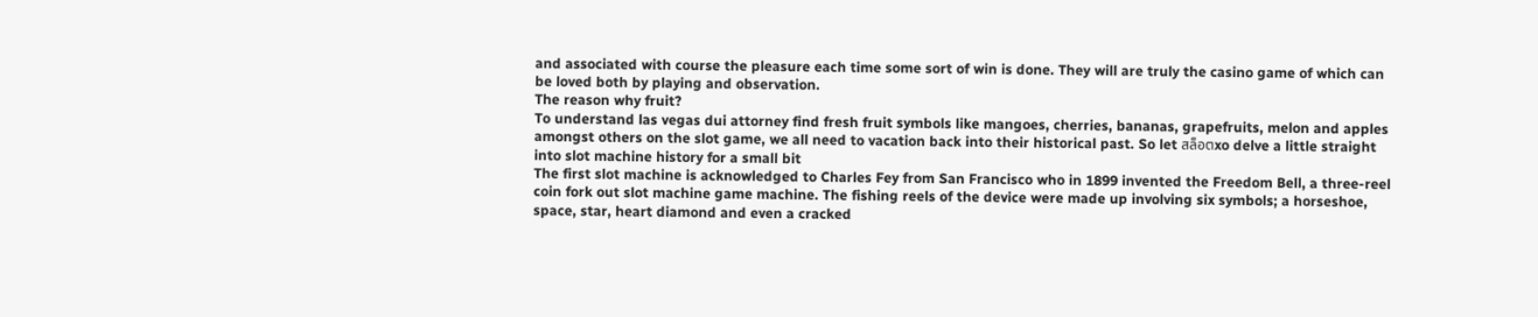and associated with course the pleasure each time some sort of win is done. They will are truly the casino game of which can be loved both by playing and observation.
The reason why fruit?
To understand las vegas dui attorney find fresh fruit symbols like mangoes, cherries, bananas, grapefruits, melon and apples amongst others on the slot game, we all need to vacation back into their historical past. So let สล็อตxo delve a little straight into slot machine history for a small bit
The first slot machine is acknowledged to Charles Fey from San Francisco who in 1899 invented the Freedom Bell, a three-reel coin fork out slot machine game machine. The fishing reels of the device were made up involving six symbols; a horseshoe, space, star, heart diamond and even a cracked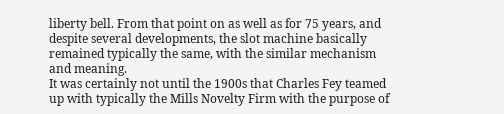liberty bell. From that point on as well as for 75 years, and despite several developments, the slot machine basically remained typically the same, with the similar mechanism and meaning.
It was certainly not until the 1900s that Charles Fey teamed up with typically the Mills Novelty Firm with the purpose of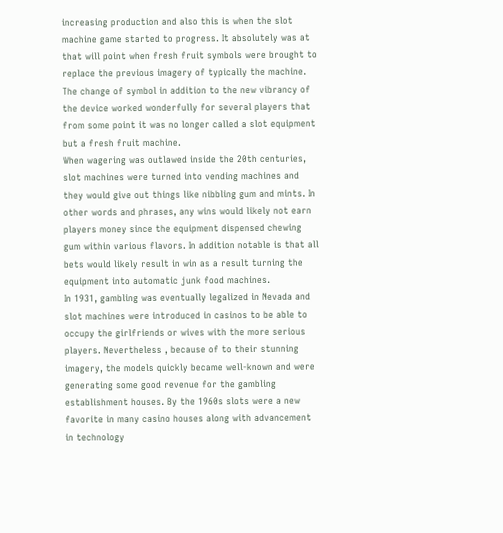increasing production and also this is when the slot machine game started to progress. It absolutely was at that will point when fresh fruit symbols were brought to replace the previous imagery of typically the machine. The change of symbol in addition to the new vibrancy of the device worked wonderfully for several players that from some point it was no longer called a slot equipment but a fresh fruit machine.
When wagering was outlawed inside the 20th centuries, slot machines were turned into vending machines and they would give out things like nibbling gum and mints. In other words and phrases, any wins would likely not earn players money since the equipment dispensed chewing gum within various flavors. In addition notable is that all bets would likely result in win as a result turning the equipment into automatic junk food machines.
In 1931, gambling was eventually legalized in Nevada and slot machines were introduced in casinos to be able to occupy the girlfriends or wives with the more serious players. Nevertheless , because of to their stunning imagery, the models quickly became well-known and were generating some good revenue for the gambling establishment houses. By the 1960s slots were a new favorite in many casino houses along with advancement in technology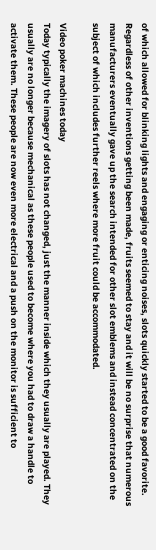of which allowed for blinking lights and engaging or enticing noises, slots quickly started to be a good favorite. Regardless of other inventions getting been made, fruits seemed to stay and it will be no surprise that numerous manufacturers eventually gave up the search intended for other slot emblems and instead concentrated on the subject of which includes further reels where more fruit could be accommodated.

Video poker machines today
Today typically the imagery of slots has not changed, just the manner inside which they usually are played. They usually are no longer because mechanical as these people used to become where you had to draw a handle to activate them. These people are now even more electrical and a push on the monitor is sufficient to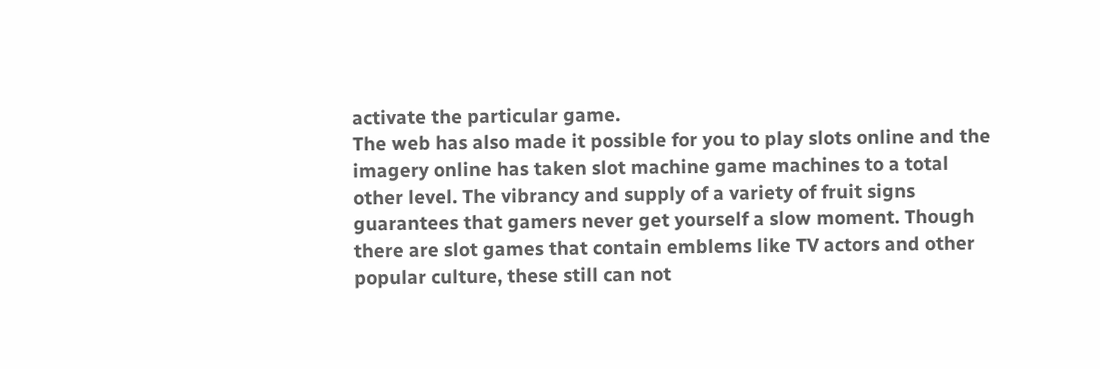activate the particular game.
The web has also made it possible for you to play slots online and the imagery online has taken slot machine game machines to a total other level. The vibrancy and supply of a variety of fruit signs guarantees that gamers never get yourself a slow moment. Though there are slot games that contain emblems like TV actors and other popular culture, these still can not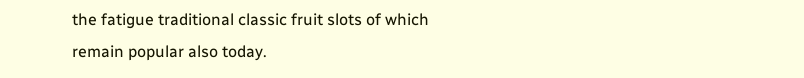the fatigue traditional classic fruit slots of which remain popular also today.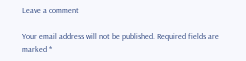Leave a comment

Your email address will not be published. Required fields are marked *